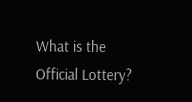What is the Official Lottery?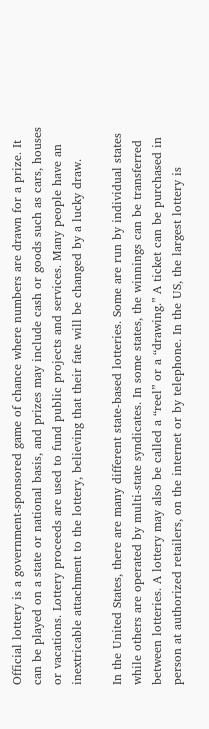Official lottery is a government-sponsored game of chance where numbers are drawn for a prize. It can be played on a state or national basis, and prizes may include cash or goods such as cars, houses or vacations. Lottery proceeds are used to fund public projects and services. Many people have an inextricable attachment to the lottery, believing that their fate will be changed by a lucky draw.

In the United States, there are many different state-based lotteries. Some are run by individual states while others are operated by multi-state syndicates. In some states, the winnings can be transferred between lotteries. A lottery may also be called a “reel” or a “drawing.” A ticket can be purchased in person at authorized retailers, on the internet or by telephone. In the US, the largest lottery is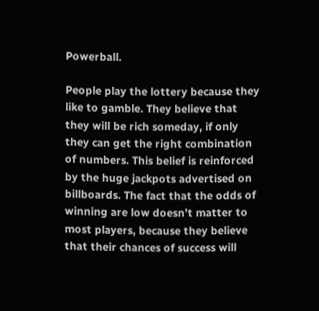Powerball.

People play the lottery because they like to gamble. They believe that they will be rich someday, if only they can get the right combination of numbers. This belief is reinforced by the huge jackpots advertised on billboards. The fact that the odds of winning are low doesn’t matter to most players, because they believe that their chances of success will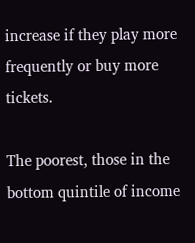increase if they play more frequently or buy more tickets.

The poorest, those in the bottom quintile of income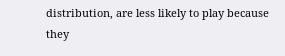distribution, are less likely to play because they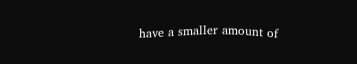have a smaller amount of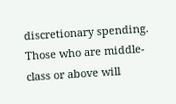discretionary spending. Those who are middle-class or above will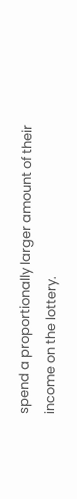spend a proportionally larger amount of their income on the lottery.